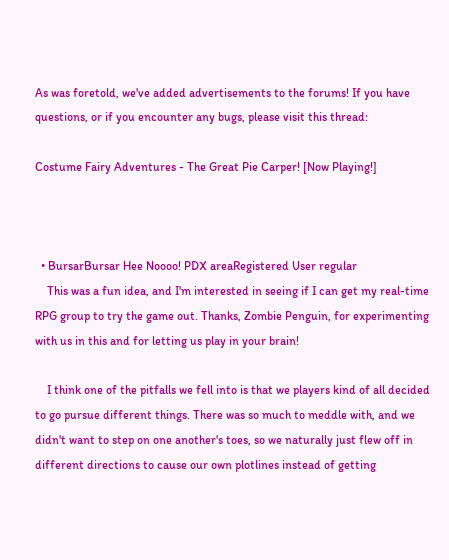As was foretold, we've added advertisements to the forums! If you have questions, or if you encounter any bugs, please visit this thread:

Costume Fairy Adventures - The Great Pie Carper! [Now Playing!]



  • BursarBursar Hee Noooo! PDX areaRegistered User regular
    This was a fun idea, and I'm interested in seeing if I can get my real-time RPG group to try the game out. Thanks, Zombie Penguin, for experimenting with us in this and for letting us play in your brain!

    I think one of the pitfalls we fell into is that we players kind of all decided to go pursue different things. There was so much to meddle with, and we didn't want to step on one another's toes, so we naturally just flew off in different directions to cause our own plotlines instead of getting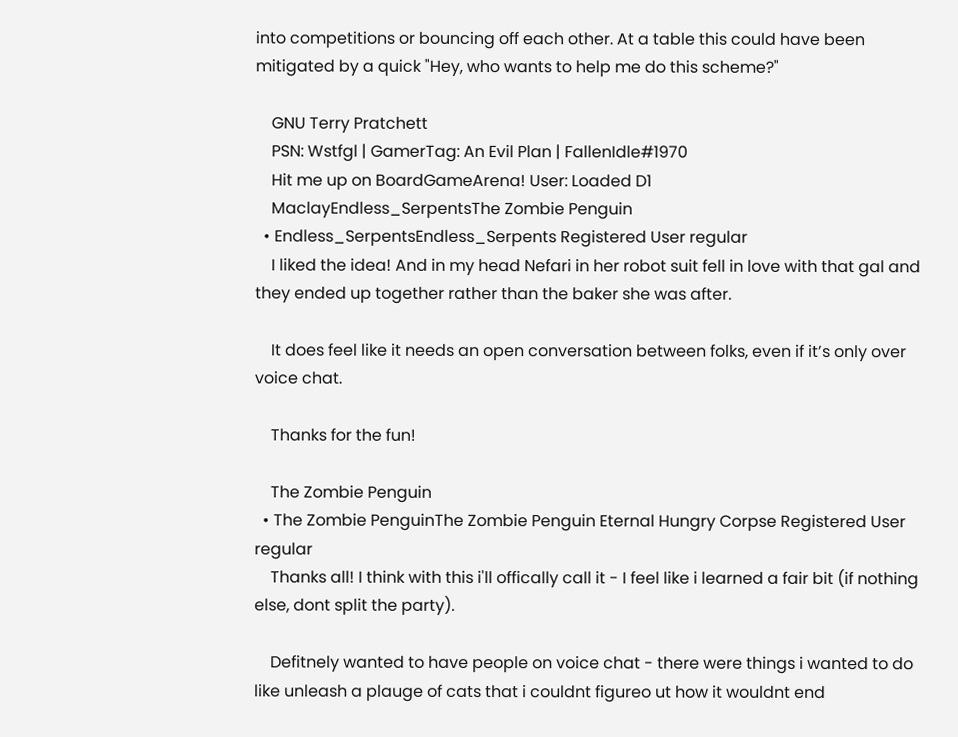into competitions or bouncing off each other. At a table this could have been mitigated by a quick "Hey, who wants to help me do this scheme?"

    GNU Terry Pratchett
    PSN: Wstfgl | GamerTag: An Evil Plan | FallenIdle#1970
    Hit me up on BoardGameArena! User: Loaded D1
    MaclayEndless_SerpentsThe Zombie Penguin
  • Endless_SerpentsEndless_Serpents Registered User regular
    I liked the idea! And in my head Nefari in her robot suit fell in love with that gal and they ended up together rather than the baker she was after.

    It does feel like it needs an open conversation between folks, even if it’s only over voice chat.

    Thanks for the fun!

    The Zombie Penguin
  • The Zombie PenguinThe Zombie Penguin Eternal Hungry Corpse Registered User regular
    Thanks all! I think with this i'll offically call it - I feel like i learned a fair bit (if nothing else, dont split the party).

    Defitnely wanted to have people on voice chat - there were things i wanted to do like unleash a plauge of cats that i couldnt figureo ut how it wouldnt end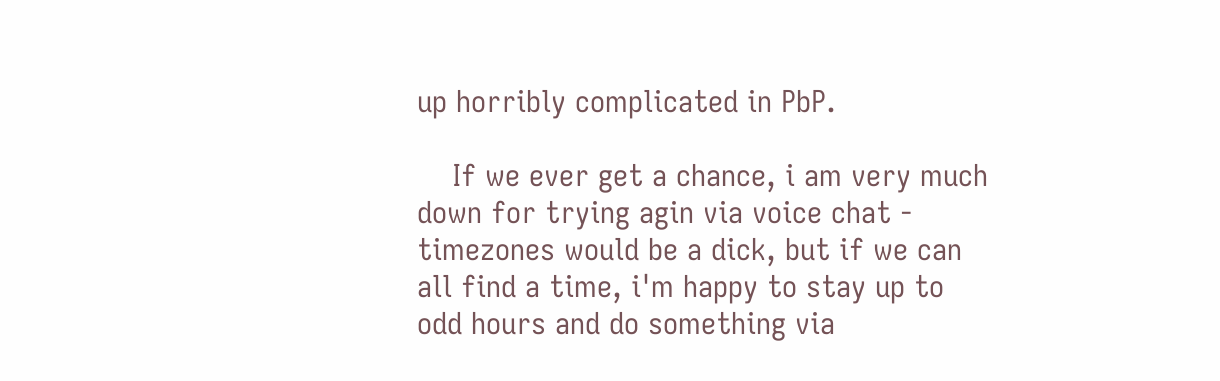up horribly complicated in PbP.

    If we ever get a chance, i am very much down for trying agin via voice chat - timezones would be a dick, but if we can all find a time, i'm happy to stay up to odd hours and do something via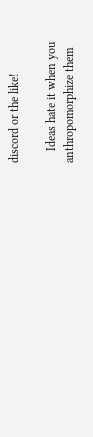discord or the like!

    Ideas hate it when you anthropomorphize them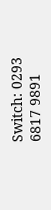Switch: 0293 6817 9891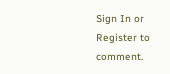Sign In or Register to comment.